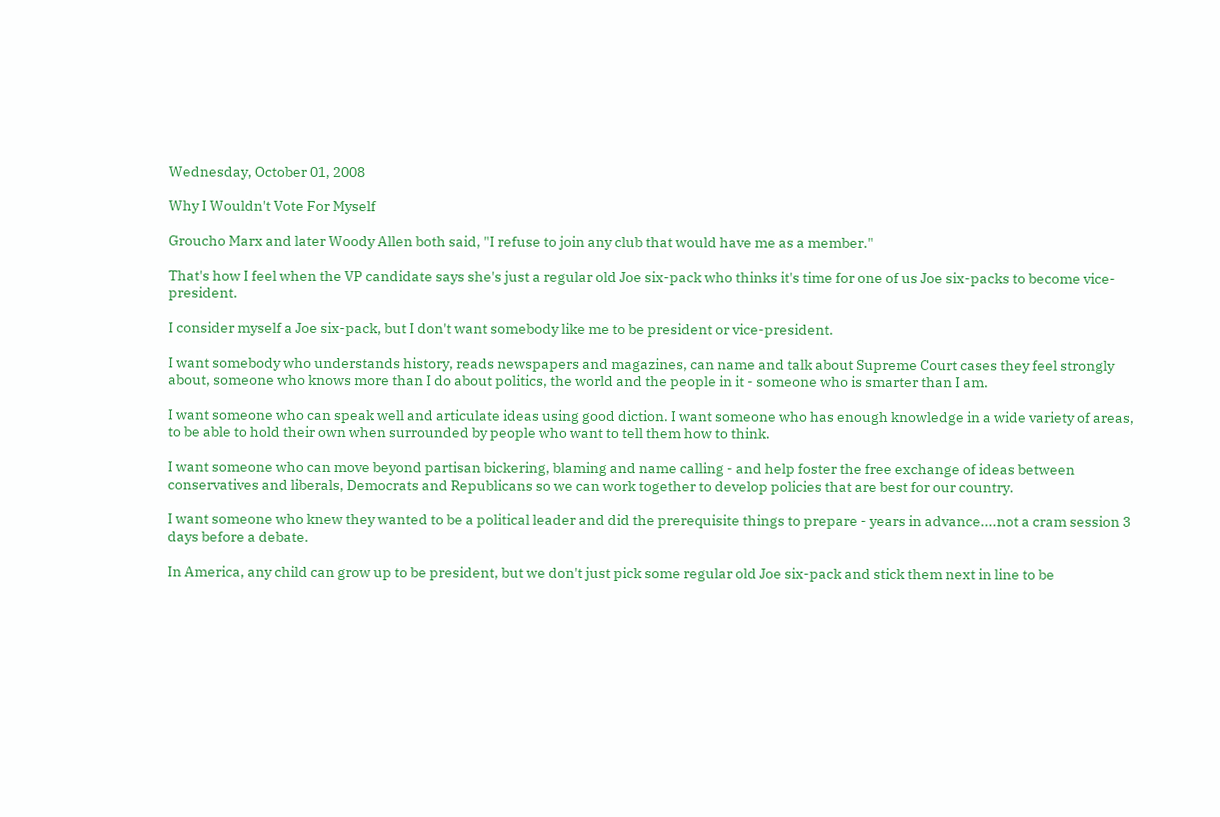Wednesday, October 01, 2008

Why I Wouldn't Vote For Myself

Groucho Marx and later Woody Allen both said, "I refuse to join any club that would have me as a member."

That's how I feel when the VP candidate says she's just a regular old Joe six-pack who thinks it's time for one of us Joe six-packs to become vice-president.

I consider myself a Joe six-pack, but I don't want somebody like me to be president or vice-president.

I want somebody who understands history, reads newspapers and magazines, can name and talk about Supreme Court cases they feel strongly about, someone who knows more than I do about politics, the world and the people in it - someone who is smarter than I am.

I want someone who can speak well and articulate ideas using good diction. I want someone who has enough knowledge in a wide variety of areas, to be able to hold their own when surrounded by people who want to tell them how to think.

I want someone who can move beyond partisan bickering, blaming and name calling - and help foster the free exchange of ideas between conservatives and liberals, Democrats and Republicans so we can work together to develop policies that are best for our country.

I want someone who knew they wanted to be a political leader and did the prerequisite things to prepare - years in advance....not a cram session 3 days before a debate.

In America, any child can grow up to be president, but we don't just pick some regular old Joe six-pack and stick them next in line to be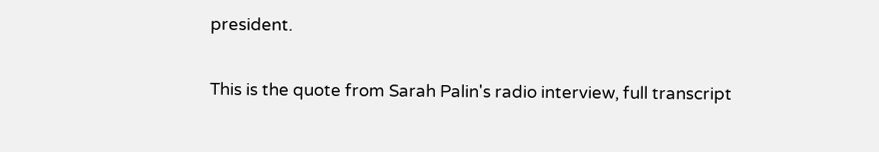president.

This is the quote from Sarah Palin's radio interview, full transcript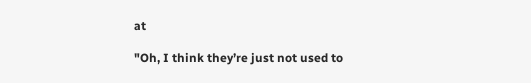at

"Oh, I think they’re just not used to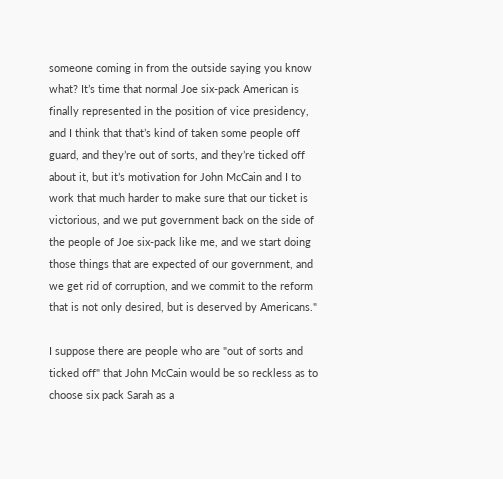someone coming in from the outside saying you know what? It’s time that normal Joe six-pack American is finally represented in the position of vice presidency, and I think that that’s kind of taken some people off guard, and they’re out of sorts, and they’re ticked off about it, but it’s motivation for John McCain and I to work that much harder to make sure that our ticket is victorious, and we put government back on the side of the people of Joe six-pack like me, and we start doing those things that are expected of our government, and we get rid of corruption, and we commit to the reform that is not only desired, but is deserved by Americans."

I suppose there are people who are "out of sorts and ticked off" that John McCain would be so reckless as to choose six pack Sarah as a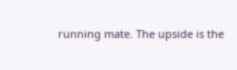running mate. The upside is the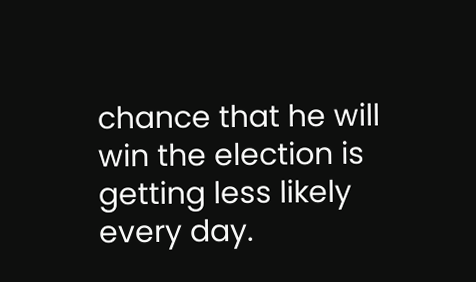chance that he will win the election is getting less likely every day.